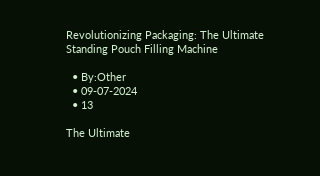Revolutionizing Packaging: The Ultimate Standing Pouch Filling Machine

  • By:Other
  • 09-07-2024
  • 13

The Ultimate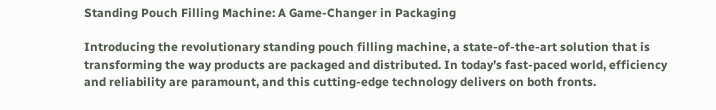Standing Pouch Filling Machine: A Game-Changer in Packaging

Introducing the revolutionary standing pouch filling machine, a state-of-the-art solution that is transforming the way products are packaged and distributed. In today’s fast-paced world, efficiency and reliability are paramount, and this cutting-edge technology delivers on both fronts.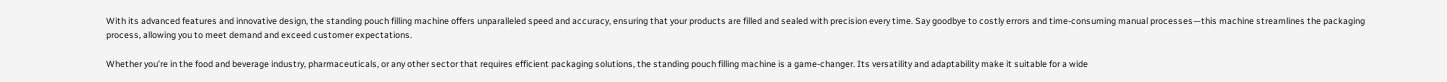With its advanced features and innovative design, the standing pouch filling machine offers unparalleled speed and accuracy, ensuring that your products are filled and sealed with precision every time. Say goodbye to costly errors and time-consuming manual processes—this machine streamlines the packaging process, allowing you to meet demand and exceed customer expectations.

Whether you’re in the food and beverage industry, pharmaceuticals, or any other sector that requires efficient packaging solutions, the standing pouch filling machine is a game-changer. Its versatility and adaptability make it suitable for a wide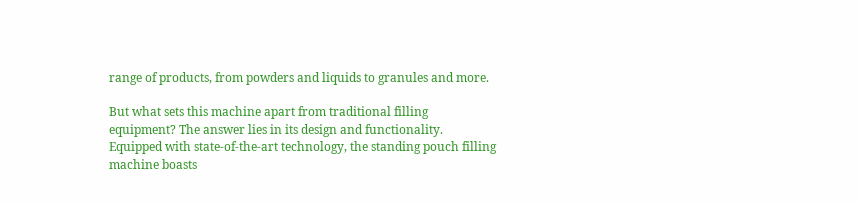range of products, from powders and liquids to granules and more.

But what sets this machine apart from traditional filling equipment? The answer lies in its design and functionality. Equipped with state-of-the-art technology, the standing pouch filling machine boasts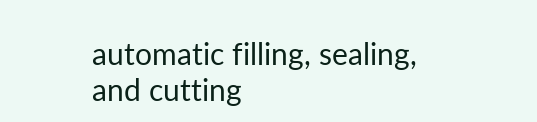automatic filling, sealing, and cutting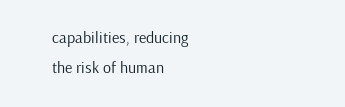capabilities, reducing the risk of human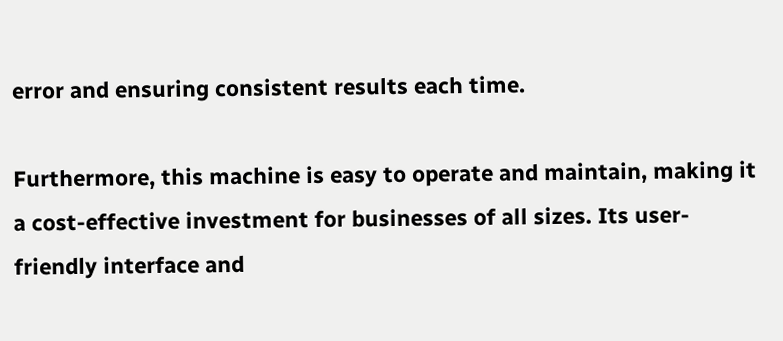error and ensuring consistent results each time.

Furthermore, this machine is easy to operate and maintain, making it a cost-effective investment for businesses of all sizes. Its user-friendly interface and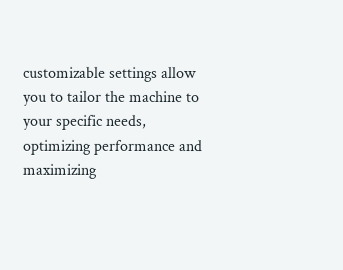customizable settings allow you to tailor the machine to your specific needs, optimizing performance and maximizing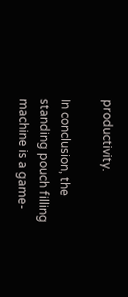productivity.

In conclusion, the standing pouch filling machine is a game-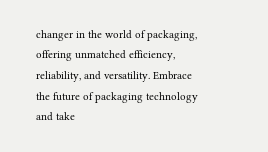changer in the world of packaging, offering unmatched efficiency, reliability, and versatility. Embrace the future of packaging technology and take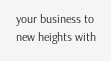your business to new heights with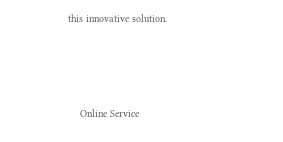this innovative solution.




    Online Service